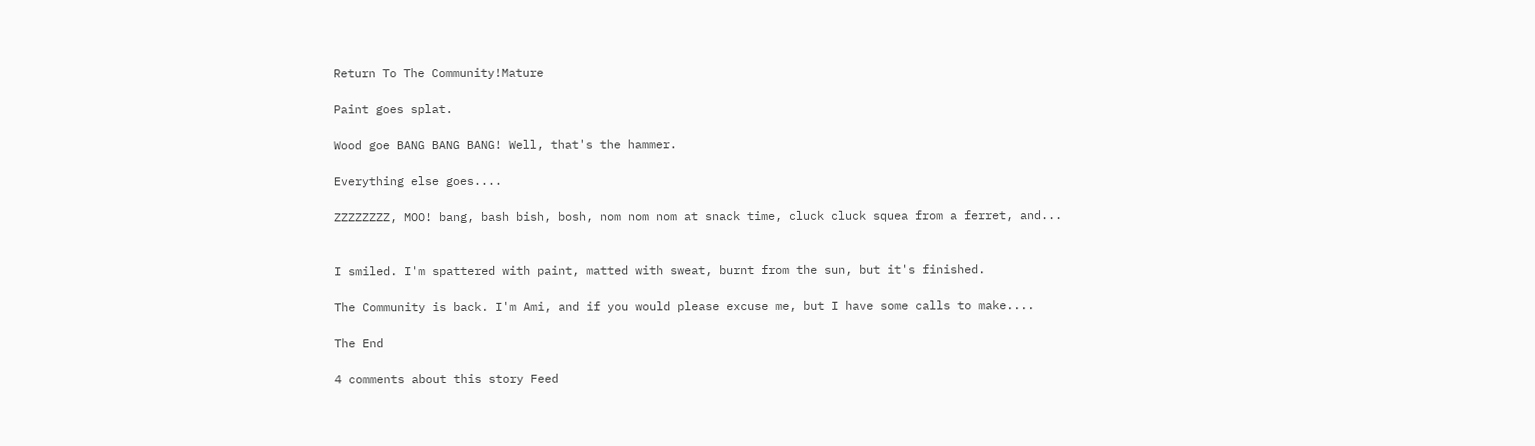Return To The Community!Mature

Paint goes splat.

Wood goe BANG BANG BANG! Well, that's the hammer.

Everything else goes....

ZZZZZZZZ, MOO! bang, bash bish, bosh, nom nom nom at snack time, cluck cluck squea from a ferret, and...


I smiled. I'm spattered with paint, matted with sweat, burnt from the sun, but it's finished.

The Community is back. I'm Ami, and if you would please excuse me, but I have some calls to make....

The End

4 comments about this story Feed